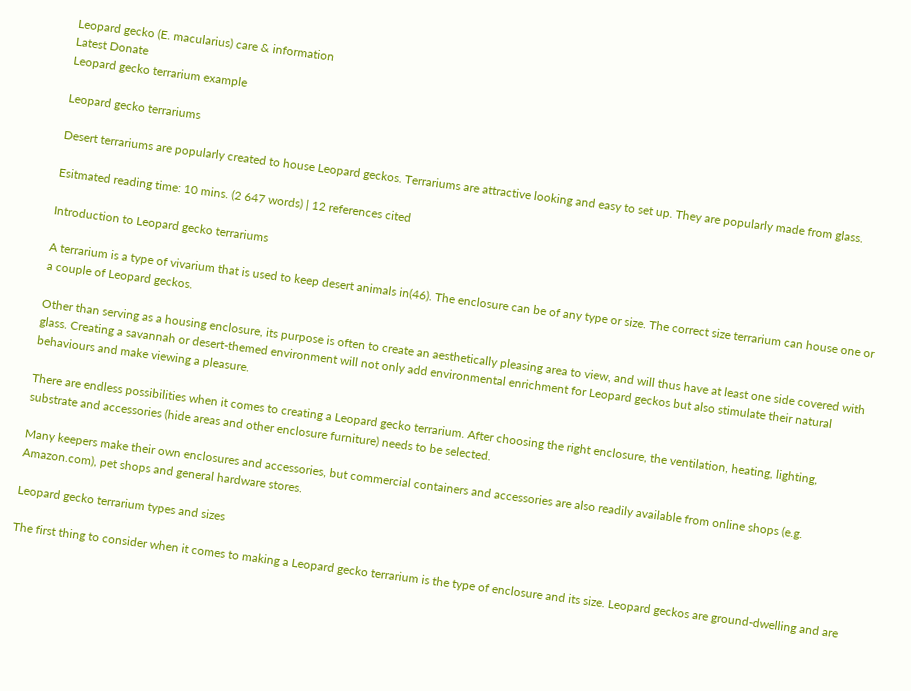Leopard gecko (E. macularius) care & information
Latest Donate
Leopard gecko terrarium example

Leopard gecko terrariums

Desert terrariums are popularly created to house Leopard geckos. Terrariums are attractive looking and easy to set up. They are popularly made from glass.

Esitmated reading time: 10 mins. (2 647 words) | 12 references cited

Introduction to Leopard gecko terrariums

A terrarium is a type of vivarium that is used to keep desert animals in(46). The enclosure can be of any type or size. The correct size terrarium can house one or a couple of Leopard geckos.

Other than serving as a housing enclosure, its purpose is often to create an aesthetically pleasing area to view, and will thus have at least one side covered with glass. Creating a savannah or desert-themed environment will not only add environmental enrichment for Leopard geckos but also stimulate their natural behaviours and make viewing a pleasure.

There are endless possibilities when it comes to creating a Leopard gecko terrarium. After choosing the right enclosure, the ventilation, heating, lighting, substrate and accessories (hide areas and other enclosure furniture) needs to be selected.

Many keepers make their own enclosures and accessories, but commercial containers and accessories are also readily available from online shops (e.g. Amazon.com), pet shops and general hardware stores.

Leopard gecko terrarium types and sizes

The first thing to consider when it comes to making a Leopard gecko terrarium is the type of enclosure and its size. Leopard geckos are ground-dwelling and are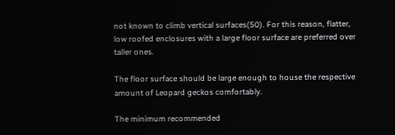not known to climb vertical surfaces(50). For this reason, flatter, low roofed enclosures with a large floor surface are preferred over taller ones.

The floor surface should be large enough to house the respective amount of Leopard geckos comfortably.

The minimum recommended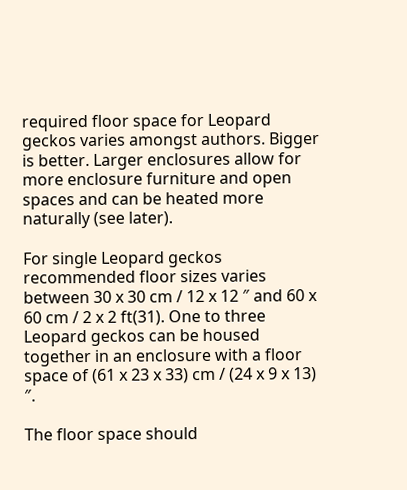required floor space for Leopard geckos varies amongst authors. Bigger is better. Larger enclosures allow for more enclosure furniture and open spaces and can be heated more naturally (see later).

For single Leopard geckos recommended floor sizes varies between 30 x 30 cm / 12 x 12 ″ and 60 x 60 cm / 2 x 2 ft(31). One to three Leopard geckos can be housed together in an enclosure with a floor space of (61 x 23 x 33) cm / (24 x 9 x 13) ″.

The floor space should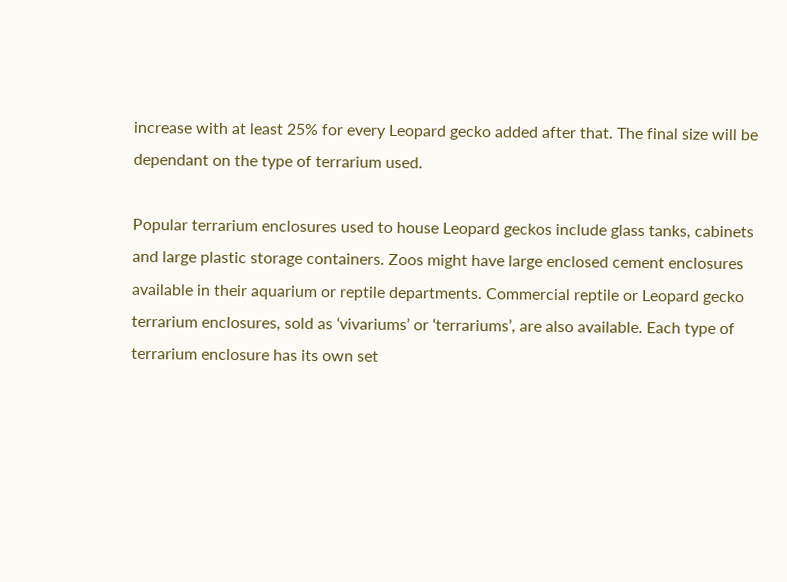increase with at least 25% for every Leopard gecko added after that. The final size will be dependant on the type of terrarium used.

Popular terrarium enclosures used to house Leopard geckos include glass tanks, cabinets and large plastic storage containers. Zoos might have large enclosed cement enclosures available in their aquarium or reptile departments. Commercial reptile or Leopard gecko terrarium enclosures, sold as ‘vivariums’ or ‘terrariums’, are also available. Each type of terrarium enclosure has its own set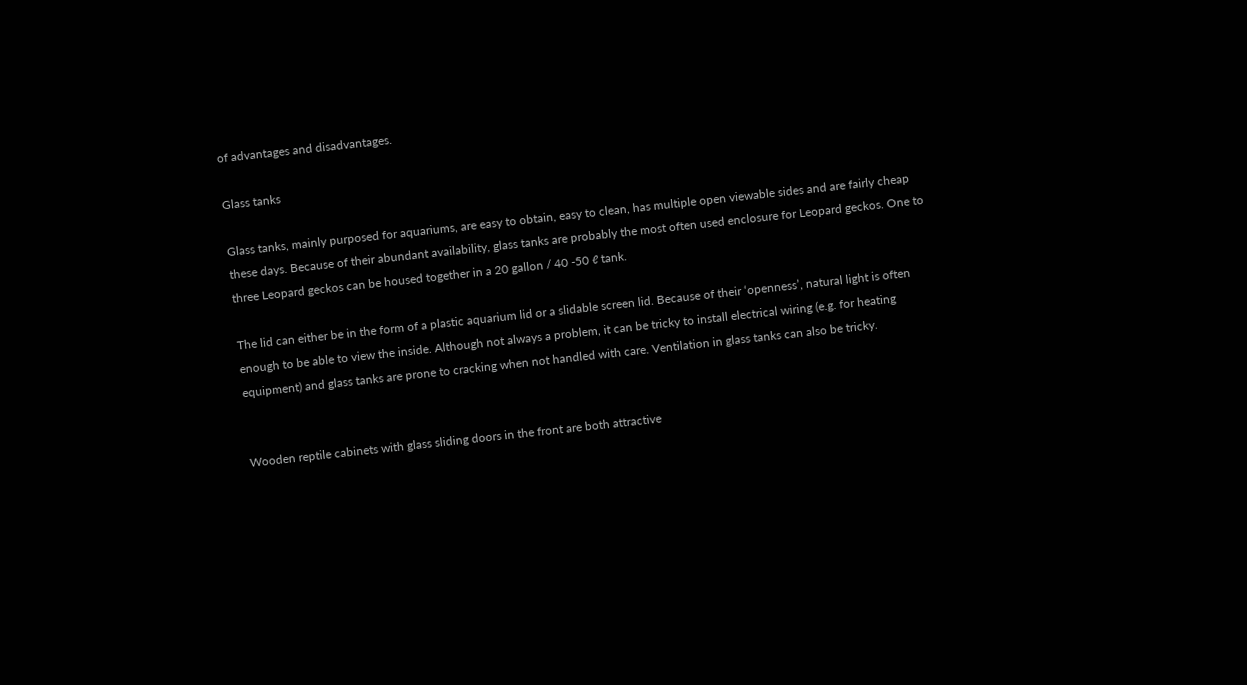of advantages and disadvantages.

Glass tanks

Glass tanks, mainly purposed for aquariums, are easy to obtain, easy to clean, has multiple open viewable sides and are fairly cheap these days. Because of their abundant availability, glass tanks are probably the most often used enclosure for Leopard geckos. One to three Leopard geckos can be housed together in a 20 gallon / 40 -50 ℓ tank.

The lid can either be in the form of a plastic aquarium lid or a slidable screen lid. Because of their ‘openness’, natural light is often enough to be able to view the inside. Although not always a problem, it can be tricky to install electrical wiring (e.g. for heating equipment) and glass tanks are prone to cracking when not handled with care. Ventilation in glass tanks can also be tricky.


Wooden reptile cabinets with glass sliding doors in the front are both attractive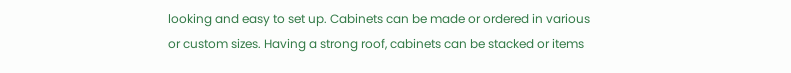looking and easy to set up. Cabinets can be made or ordered in various or custom sizes. Having a strong roof, cabinets can be stacked or items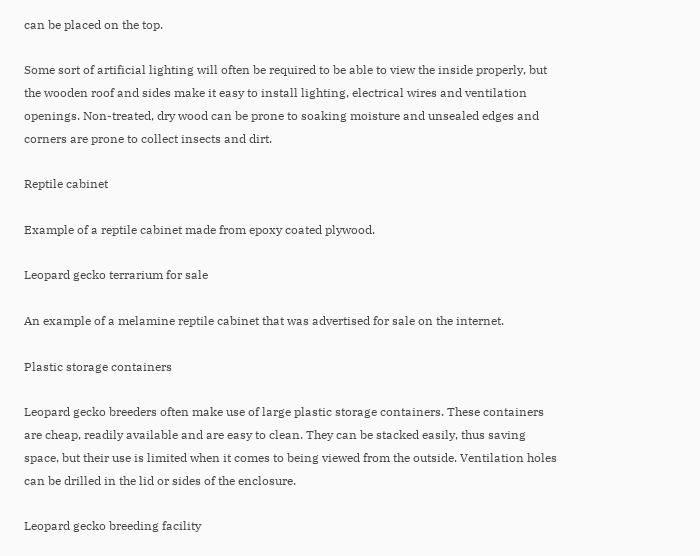can be placed on the top.

Some sort of artificial lighting will often be required to be able to view the inside properly, but the wooden roof and sides make it easy to install lighting, electrical wires and ventilation openings. Non-treated, dry wood can be prone to soaking moisture and unsealed edges and corners are prone to collect insects and dirt.

Reptile cabinet

Example of a reptile cabinet made from epoxy coated plywood.

Leopard gecko terrarium for sale

An example of a melamine reptile cabinet that was advertised for sale on the internet.

Plastic storage containers

Leopard gecko breeders often make use of large plastic storage containers. These containers are cheap, readily available and are easy to clean. They can be stacked easily, thus saving space, but their use is limited when it comes to being viewed from the outside. Ventilation holes can be drilled in the lid or sides of the enclosure.

Leopard gecko breeding facility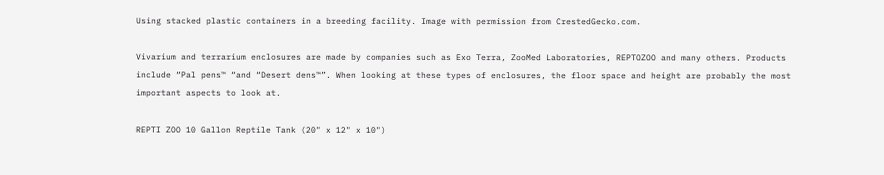Using stacked plastic containers in a breeding facility. Image with permission from CrestedGecko.com.

Vivarium and terrarium enclosures are made by companies such as Exo Terra, ZooMed Laboratories, REPTOZOO and many others. Products include “Pal pens™ “and “Desert dens™”. When looking at these types of enclosures, the floor space and height are probably the most important aspects to look at.

REPTI ZOO 10 Gallon Reptile Tank (20" x 12" x 10")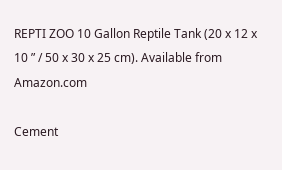REPTI ZOO 10 Gallon Reptile Tank (20 x 12 x 10 ” / 50 x 30 x 25 cm). Available from Amazon.com

Cement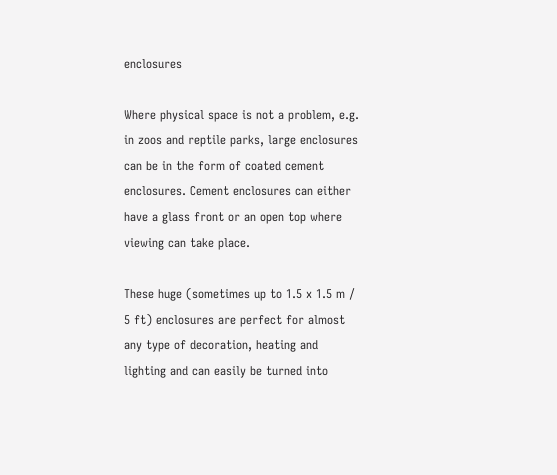enclosures

Where physical space is not a problem, e.g. in zoos and reptile parks, large enclosures can be in the form of coated cement enclosures. Cement enclosures can either have a glass front or an open top where viewing can take place.

These huge (sometimes up to 1.5 x 1.5 m / 5 ft) enclosures are perfect for almost any type of decoration, heating and lighting and can easily be turned into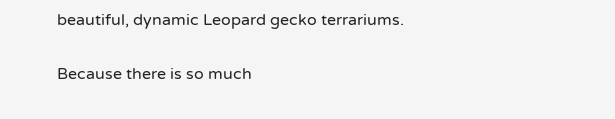beautiful, dynamic Leopard gecko terrariums.

Because there is so much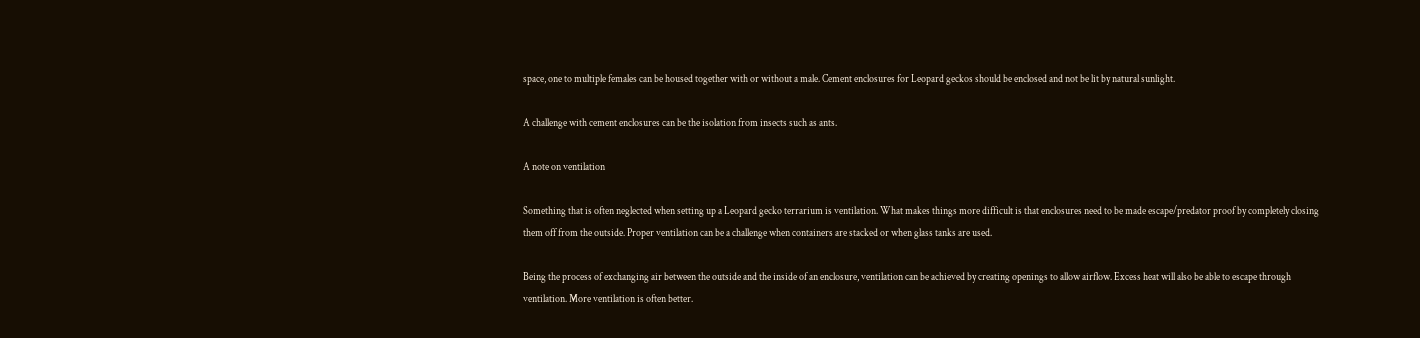space, one to multiple females can be housed together with or without a male. Cement enclosures for Leopard geckos should be enclosed and not be lit by natural sunlight.

A challenge with cement enclosures can be the isolation from insects such as ants.

A note on ventilation

Something that is often neglected when setting up a Leopard gecko terrarium is ventilation. What makes things more difficult is that enclosures need to be made escape/predator proof by completely closing them off from the outside. Proper ventilation can be a challenge when containers are stacked or when glass tanks are used.

Being the process of exchanging air between the outside and the inside of an enclosure, ventilation can be achieved by creating openings to allow airflow. Excess heat will also be able to escape through ventilation. More ventilation is often better.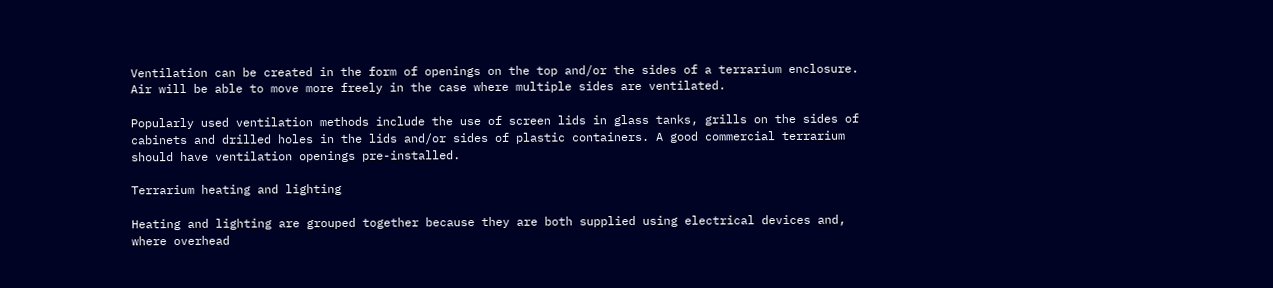Ventilation can be created in the form of openings on the top and/or the sides of a terrarium enclosure. Air will be able to move more freely in the case where multiple sides are ventilated.

Popularly used ventilation methods include the use of screen lids in glass tanks, grills on the sides of cabinets and drilled holes in the lids and/or sides of plastic containers. A good commercial terrarium should have ventilation openings pre-installed.

Terrarium heating and lighting

Heating and lighting are grouped together because they are both supplied using electrical devices and, where overhead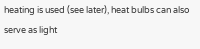heating is used (see later), heat bulbs can also serve as light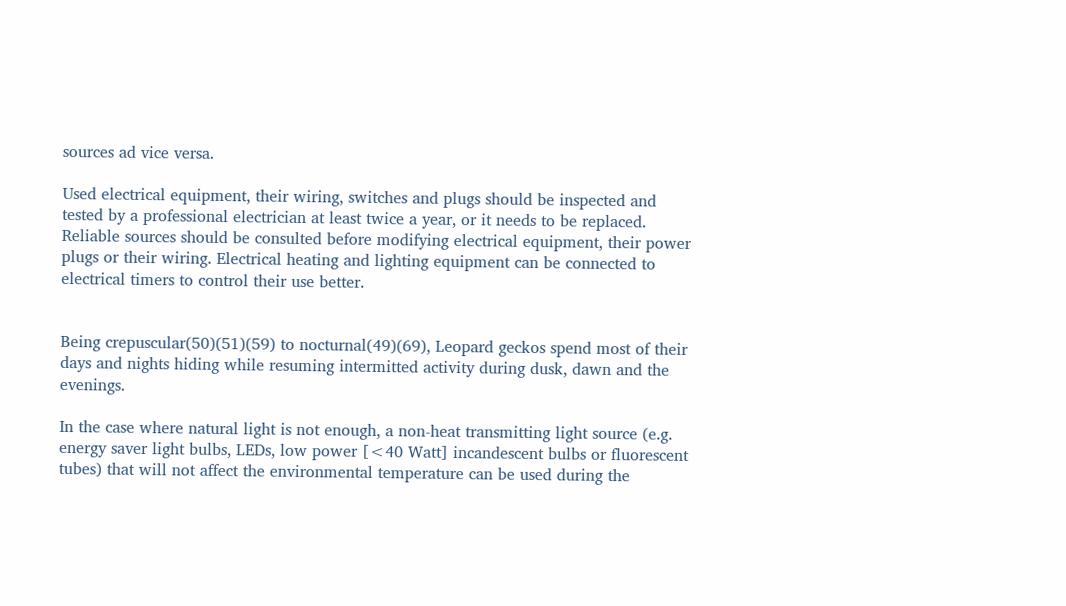sources ad vice versa.

Used electrical equipment, their wiring, switches and plugs should be inspected and tested by a professional electrician at least twice a year, or it needs to be replaced. Reliable sources should be consulted before modifying electrical equipment, their power plugs or their wiring. Electrical heating and lighting equipment can be connected to electrical timers to control their use better.


Being crepuscular(50)(51)(59) to nocturnal(49)(69), Leopard geckos spend most of their days and nights hiding while resuming intermitted activity during dusk, dawn and the evenings.

In the case where natural light is not enough, a non-heat transmitting light source (e.g. energy saver light bulbs, LEDs, low power [<40 Watt] incandescent bulbs or fluorescent tubes) that will not affect the environmental temperature can be used during the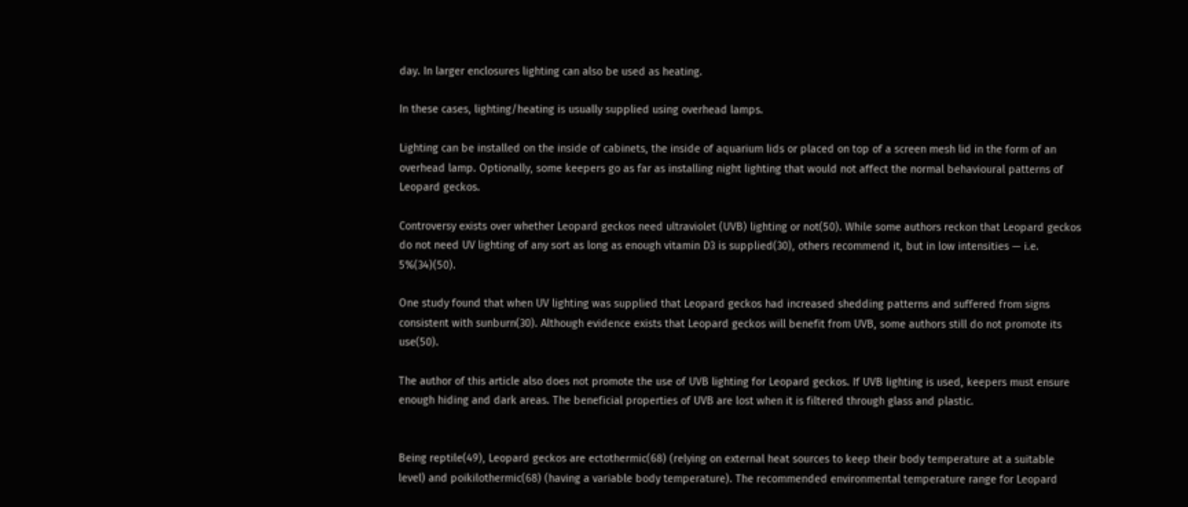day. In larger enclosures lighting can also be used as heating.

In these cases, lighting/heating is usually supplied using overhead lamps.

Lighting can be installed on the inside of cabinets, the inside of aquarium lids or placed on top of a screen mesh lid in the form of an overhead lamp. Optionally, some keepers go as far as installing night lighting that would not affect the normal behavioural patterns of Leopard geckos.

Controversy exists over whether Leopard geckos need ultraviolet (UVB) lighting or not(50). While some authors reckon that Leopard geckos do not need UV lighting of any sort as long as enough vitamin D3 is supplied(30), others recommend it, but in low intensities — i.e. 5%(34)(50).

One study found that when UV lighting was supplied that Leopard geckos had increased shedding patterns and suffered from signs consistent with sunburn(30). Although evidence exists that Leopard geckos will benefit from UVB, some authors still do not promote its use(50).

The author of this article also does not promote the use of UVB lighting for Leopard geckos. If UVB lighting is used, keepers must ensure enough hiding and dark areas. The beneficial properties of UVB are lost when it is filtered through glass and plastic.


Being reptile(49), Leopard geckos are ectothermic(68) (relying on external heat sources to keep their body temperature at a suitable level) and poikilothermic(68) (having a variable body temperature). The recommended environmental temperature range for Leopard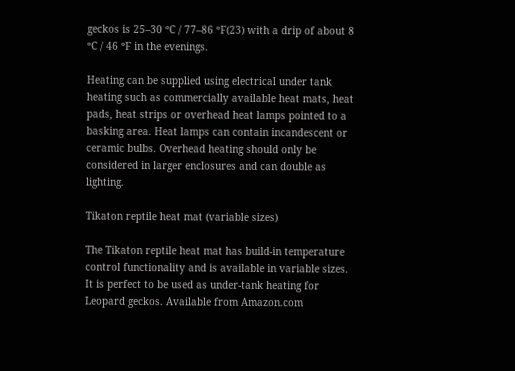geckos is 25–30 ºC / 77–86 ºF(23) with a drip of about 8 ºC / 46 ºF in the evenings.

Heating can be supplied using electrical under tank heating such as commercially available heat mats, heat pads, heat strips or overhead heat lamps pointed to a basking area. Heat lamps can contain incandescent or ceramic bulbs. Overhead heating should only be considered in larger enclosures and can double as lighting.

Tikaton reptile heat mat (variable sizes)

The Tikaton reptile heat mat has build-in temperature control functionality and is available in variable sizes. It is perfect to be used as under-tank heating for Leopard geckos. Available from Amazon.com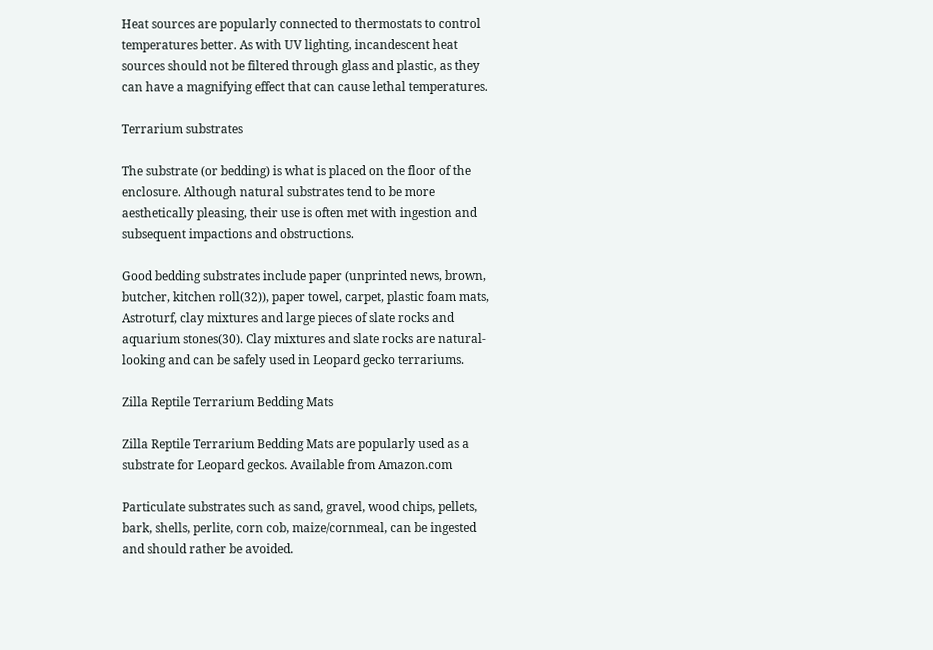Heat sources are popularly connected to thermostats to control temperatures better. As with UV lighting, incandescent heat sources should not be filtered through glass and plastic, as they can have a magnifying effect that can cause lethal temperatures.

Terrarium substrates

The substrate (or bedding) is what is placed on the floor of the enclosure. Although natural substrates tend to be more aesthetically pleasing, their use is often met with ingestion and subsequent impactions and obstructions.

Good bedding substrates include paper (unprinted news, brown, butcher, kitchen roll(32)), paper towel, carpet, plastic foam mats, Astroturf, clay mixtures and large pieces of slate rocks and aquarium stones(30). Clay mixtures and slate rocks are natural-looking and can be safely used in Leopard gecko terrariums.

Zilla Reptile Terrarium Bedding Mats

Zilla Reptile Terrarium Bedding Mats are popularly used as a substrate for Leopard geckos. Available from Amazon.com

Particulate substrates such as sand, gravel, wood chips, pellets, bark, shells, perlite, corn cob, maize/cornmeal, can be ingested and should rather be avoided.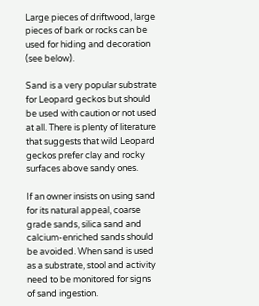Large pieces of driftwood, large pieces of bark or rocks can be used for hiding and decoration (see below).

Sand is a very popular substrate for Leopard geckos but should be used with caution or not used at all. There is plenty of literature that suggests that wild Leopard geckos prefer clay and rocky surfaces above sandy ones.

If an owner insists on using sand for its natural appeal, coarse grade sands, silica sand and calcium-enriched sands should be avoided. When sand is used as a substrate, stool and activity need to be monitored for signs of sand ingestion.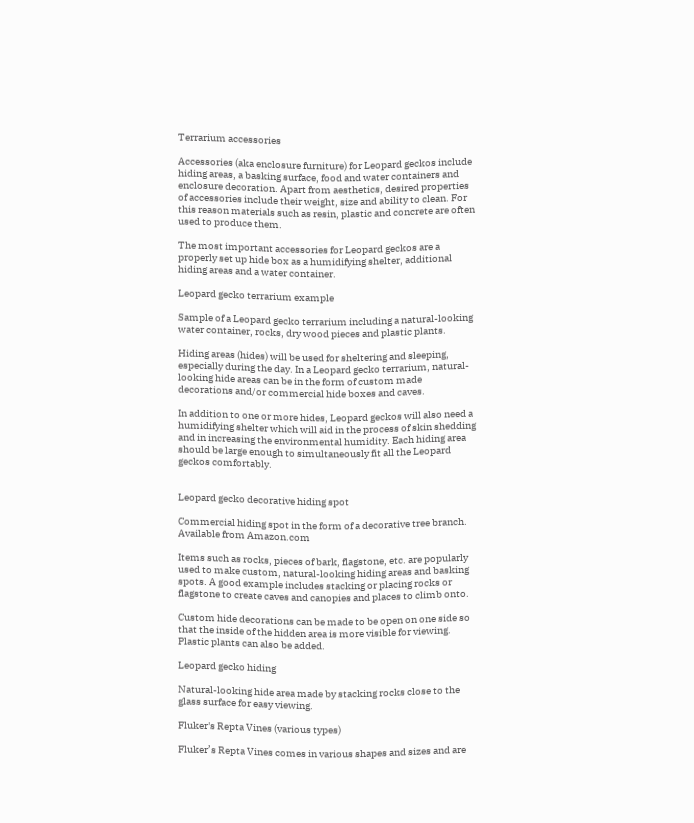Terrarium accessories

Accessories (aka enclosure furniture) for Leopard geckos include hiding areas, a basking surface, food and water containers and enclosure decoration. Apart from aesthetics, desired properties of accessories include their weight, size and ability to clean. For this reason materials such as resin, plastic and concrete are often used to produce them.

The most important accessories for Leopard geckos are a properly set up hide box as a humidifying shelter, additional hiding areas and a water container.

Leopard gecko terrarium example

Sample of a Leopard gecko terrarium including a natural-looking water container, rocks, dry wood pieces and plastic plants.

Hiding areas (hides) will be used for sheltering and sleeping, especially during the day. In a Leopard gecko terrarium, natural-looking hide areas can be in the form of custom made decorations and/or commercial hide boxes and caves.

In addition to one or more hides, Leopard geckos will also need a humidifying shelter which will aid in the process of skin shedding and in increasing the environmental humidity. Each hiding area should be large enough to simultaneously fit all the Leopard geckos comfortably.


Leopard gecko decorative hiding spot

Commercial hiding spot in the form of a decorative tree branch. Available from Amazon.com

Items such as rocks, pieces of bark, flagstone, etc. are popularly used to make custom, natural-looking hiding areas and basking spots. A good example includes stacking or placing rocks or flagstone to create caves and canopies and places to climb onto.

Custom hide decorations can be made to be open on one side so that the inside of the hidden area is more visible for viewing. Plastic plants can also be added.

Leopard gecko hiding

Natural-looking hide area made by stacking rocks close to the glass surface for easy viewing.

Fluker's Repta Vines (various types)

Fluker’s Repta Vines comes in various shapes and sizes and are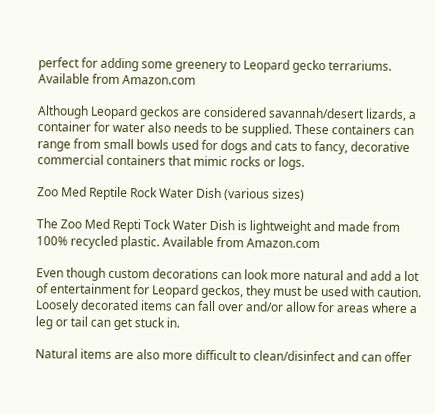perfect for adding some greenery to Leopard gecko terrariums. Available from Amazon.com

Although Leopard geckos are considered savannah/desert lizards, a container for water also needs to be supplied. These containers can range from small bowls used for dogs and cats to fancy, decorative commercial containers that mimic rocks or logs.

Zoo Med Reptile Rock Water Dish (various sizes)

The Zoo Med Repti Tock Water Dish is lightweight and made from 100% recycled plastic. Available from Amazon.com

Even though custom decorations can look more natural and add a lot of entertainment for Leopard geckos, they must be used with caution. Loosely decorated items can fall over and/or allow for areas where a leg or tail can get stuck in.

Natural items are also more difficult to clean/disinfect and can offer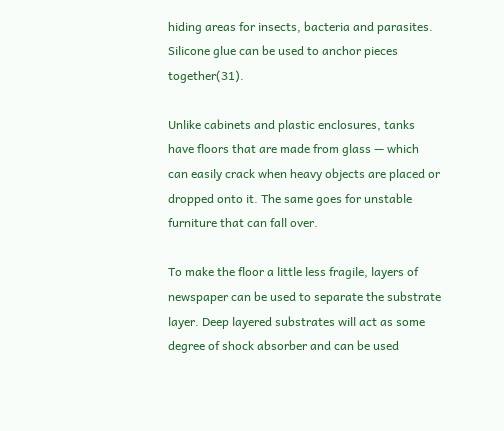hiding areas for insects, bacteria and parasites. Silicone glue can be used to anchor pieces together(31).

Unlike cabinets and plastic enclosures, tanks have floors that are made from glass — which can easily crack when heavy objects are placed or dropped onto it. The same goes for unstable furniture that can fall over.

To make the floor a little less fragile, layers of newspaper can be used to separate the substrate layer. Deep layered substrates will act as some degree of shock absorber and can be used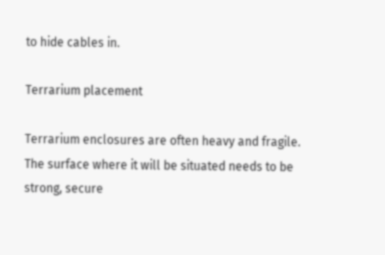to hide cables in.

Terrarium placement

Terrarium enclosures are often heavy and fragile. The surface where it will be situated needs to be strong, secure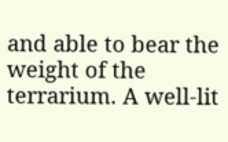and able to bear the weight of the terrarium. A well-lit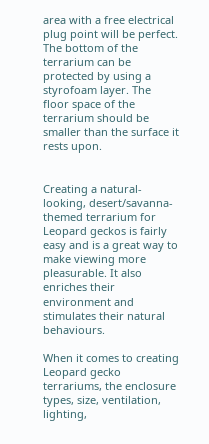area with a free electrical plug point will be perfect. The bottom of the terrarium can be protected by using a styrofoam layer. The floor space of the terrarium should be smaller than the surface it rests upon.


Creating a natural-looking, desert/savanna-themed terrarium for Leopard geckos is fairly easy and is a great way to make viewing more pleasurable. It also enriches their environment and stimulates their natural behaviours.

When it comes to creating Leopard gecko terrariums, the enclosure types, size, ventilation, lighting,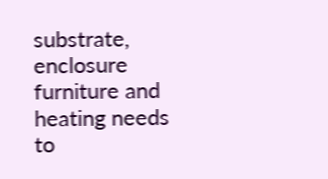substrate, enclosure furniture and heating needs to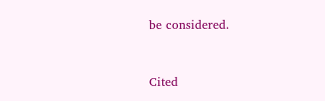be considered.


Cited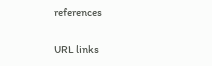references

URL links